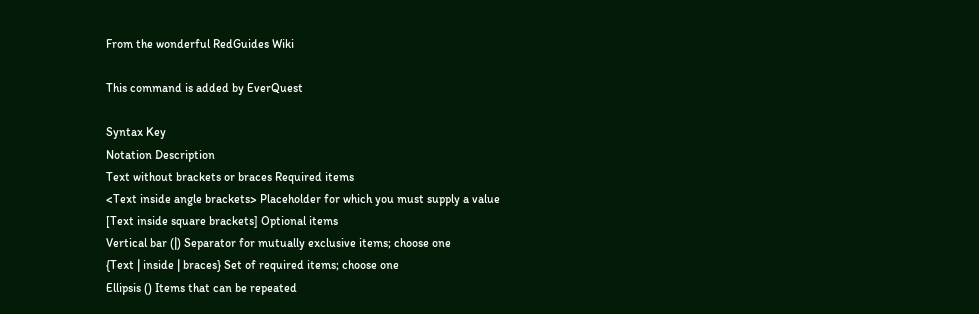From the wonderful RedGuides Wiki

This command is added by EverQuest

Syntax Key
Notation Description
Text without brackets or braces Required items
<Text inside angle brackets> Placeholder for which you must supply a value
[Text inside square brackets] Optional items
Vertical bar (|) Separator for mutually exclusive items; choose one
{Text | inside | braces} Set of required items; choose one
Ellipsis () Items that can be repeated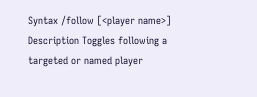Syntax /follow [<player name>]
Description Toggles following a targeted or named player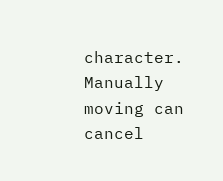character. Manually moving can cancel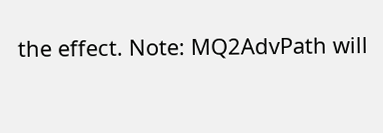the effect. Note: MQ2AdvPath will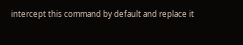intercept this command by default and replace it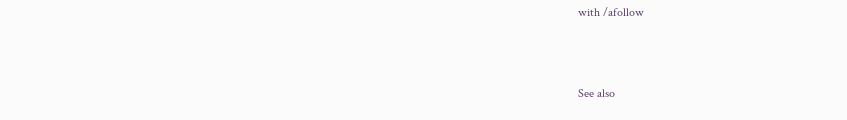with /afollow



See also